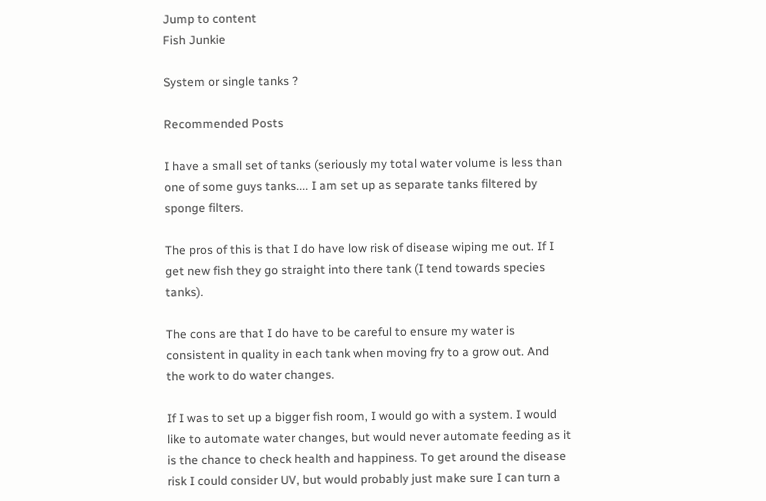Jump to content
Fish Junkie

System or single tanks ?

Recommended Posts

I have a small set of tanks (seriously my total water volume is less than one of some guys tanks.... I am set up as separate tanks filtered by sponge filters.

The pros of this is that I do have low risk of disease wiping me out. If I get new fish they go straight into there tank (I tend towards species tanks).

The cons are that I do have to be careful to ensure my water is consistent in quality in each tank when moving fry to a grow out. And the work to do water changes.

If I was to set up a bigger fish room, I would go with a system. I would like to automate water changes, but would never automate feeding as it is the chance to check health and happiness. To get around the disease risk I could consider UV, but would probably just make sure I can turn a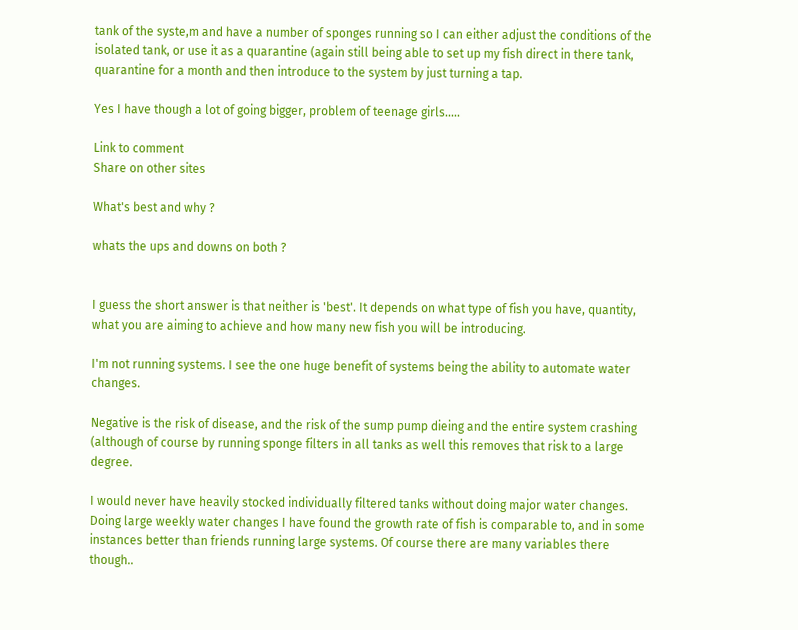tank of the syste,m and have a number of sponges running so I can either adjust the conditions of the isolated tank, or use it as a quarantine (again still being able to set up my fish direct in there tank, quarantine for a month and then introduce to the system by just turning a tap.

Yes I have though a lot of going bigger, problem of teenage girls.....

Link to comment
Share on other sites

What's best and why ?

whats the ups and downs on both ?


I guess the short answer is that neither is 'best'. It depends on what type of fish you have, quantity, what you are aiming to achieve and how many new fish you will be introducing.

I'm not running systems. I see the one huge benefit of systems being the ability to automate water changes.

Negative is the risk of disease, and the risk of the sump pump dieing and the entire system crashing (although of course by running sponge filters in all tanks as well this removes that risk to a large degree.

I would never have heavily stocked individually filtered tanks without doing major water changes. Doing large weekly water changes I have found the growth rate of fish is comparable to, and in some instances better than friends running large systems. Of course there are many variables there though..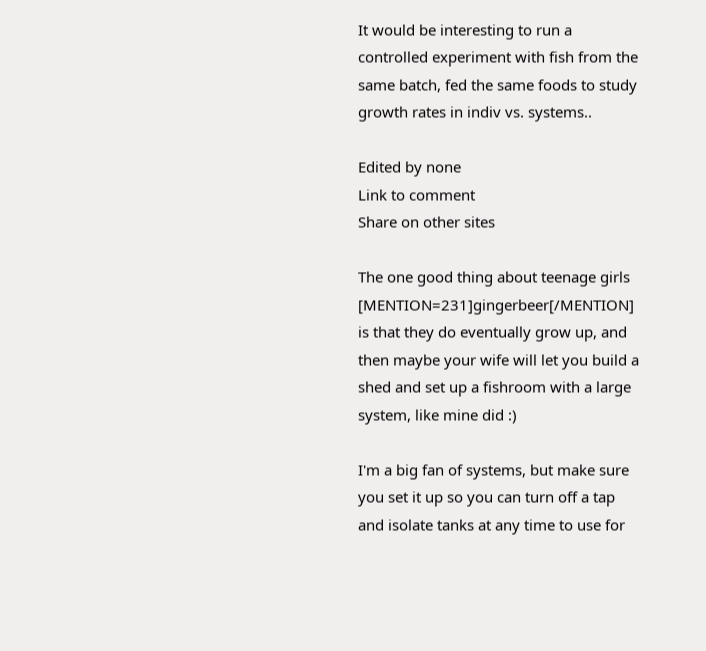It would be interesting to run a controlled experiment with fish from the same batch, fed the same foods to study growth rates in indiv vs. systems..

Edited by none
Link to comment
Share on other sites

The one good thing about teenage girls [MENTION=231]gingerbeer[/MENTION] is that they do eventually grow up, and then maybe your wife will let you build a shed and set up a fishroom with a large system, like mine did :)

I'm a big fan of systems, but make sure you set it up so you can turn off a tap and isolate tanks at any time to use for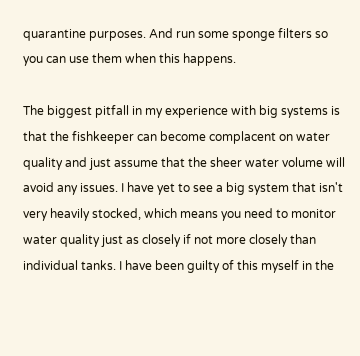quarantine purposes. And run some sponge filters so you can use them when this happens.

The biggest pitfall in my experience with big systems is that the fishkeeper can become complacent on water quality and just assume that the sheer water volume will avoid any issues. I have yet to see a big system that isn't very heavily stocked, which means you need to monitor water quality just as closely if not more closely than individual tanks. I have been guilty of this myself in the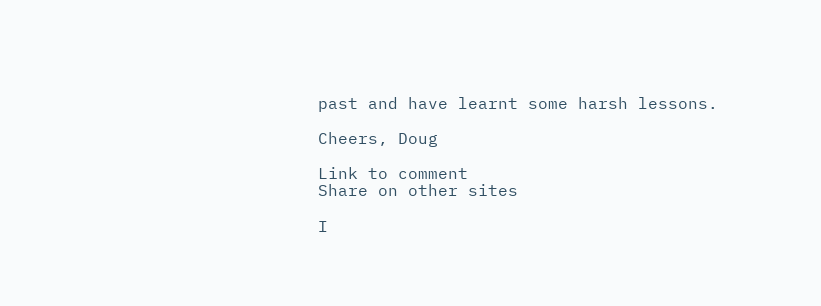past and have learnt some harsh lessons.

Cheers, Doug

Link to comment
Share on other sites

I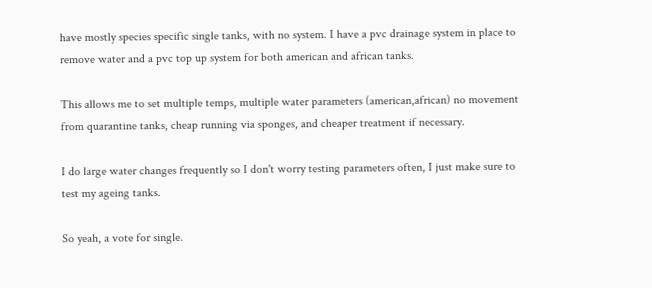have mostly species specific single tanks, with no system. I have a pvc drainage system in place to remove water and a pvc top up system for both american and african tanks.

This allows me to set multiple temps, multiple water parameters (american,african) no movement from quarantine tanks, cheap running via sponges, and cheaper treatment if necessary.

I do large water changes frequently so I don't worry testing parameters often, I just make sure to test my ageing tanks.

So yeah, a vote for single.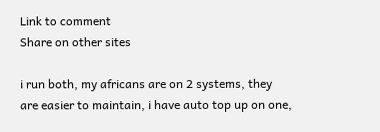Link to comment
Share on other sites

i run both, my africans are on 2 systems, they are easier to maintain, i have auto top up on one,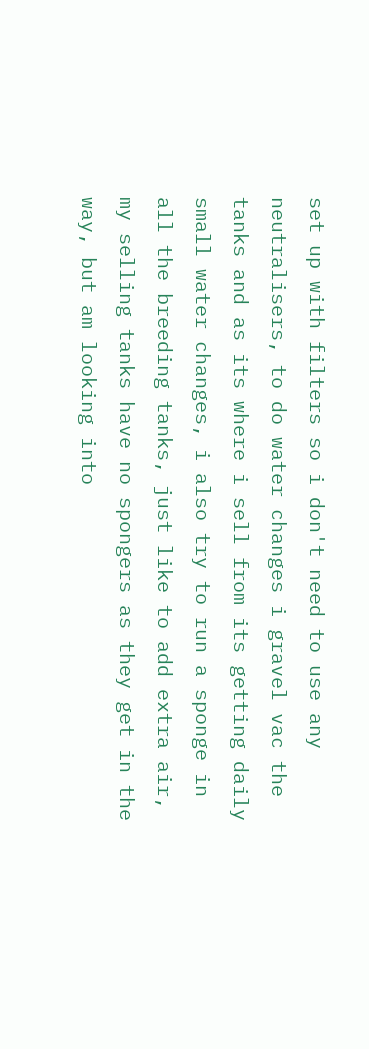set up with filters so i don't need to use any neutralisers, to do water changes i gravel vac the tanks and as its where i sell from its getting daily small water changes, i also try to run a sponge in all the breeding tanks, just like to add extra air, my selling tanks have no spongers as they get in the way, but am looking into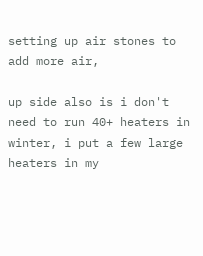setting up air stones to add more air,

up side also is i don't need to run 40+ heaters in winter, i put a few large heaters in my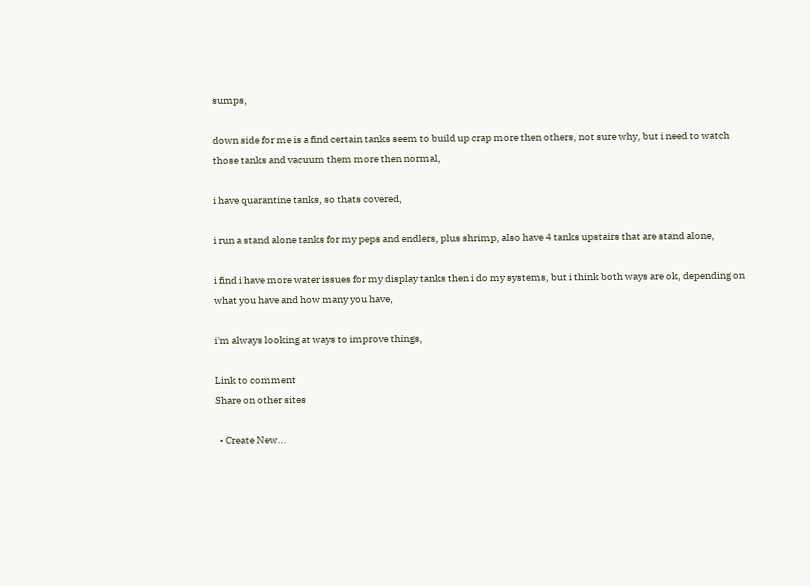sumps,

down side for me is a find certain tanks seem to build up crap more then others, not sure why, but i need to watch those tanks and vacuum them more then normal,

i have quarantine tanks, so thats covered,

i run a stand alone tanks for my peps and endlers, plus shrimp, also have 4 tanks upstairs that are stand alone,

i find i have more water issues for my display tanks then i do my systems, but i think both ways are ok, depending on what you have and how many you have,

i'm always looking at ways to improve things,

Link to comment
Share on other sites

  • Create New...